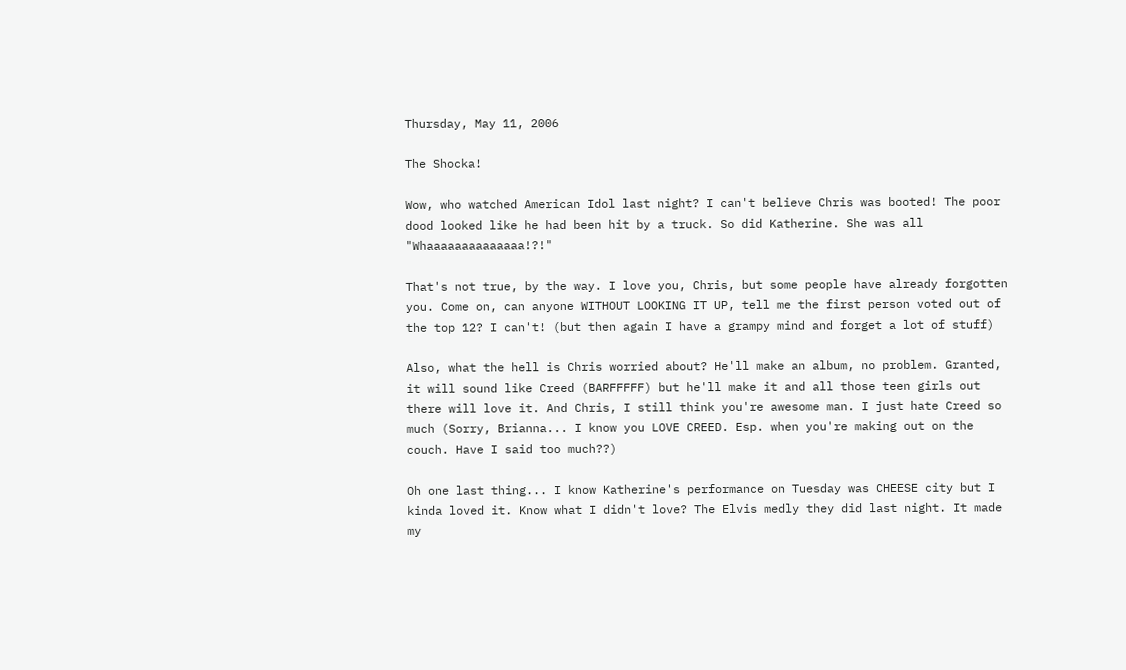Thursday, May 11, 2006

The Shocka!

Wow, who watched American Idol last night? I can't believe Chris was booted! The poor dood looked like he had been hit by a truck. So did Katherine. She was all "Whaaaaaaaaaaaaaa!?!"

That's not true, by the way. I love you, Chris, but some people have already forgotten you. Come on, can anyone WITHOUT LOOKING IT UP, tell me the first person voted out of the top 12? I can't! (but then again I have a grampy mind and forget a lot of stuff)

Also, what the hell is Chris worried about? He'll make an album, no problem. Granted, it will sound like Creed (BARFFFFF) but he'll make it and all those teen girls out there will love it. And Chris, I still think you're awesome man. I just hate Creed so much (Sorry, Brianna... I know you LOVE CREED. Esp. when you're making out on the couch. Have I said too much??)

Oh one last thing... I know Katherine's performance on Tuesday was CHEESE city but I kinda loved it. Know what I didn't love? The Elvis medly they did last night. It made my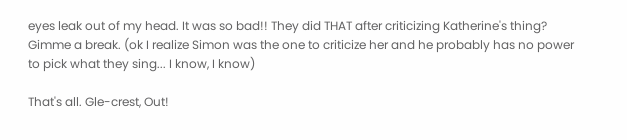eyes leak out of my head. It was so bad!! They did THAT after criticizing Katherine's thing? Gimme a break. (ok I realize Simon was the one to criticize her and he probably has no power to pick what they sing... I know, I know)

That's all. Gle-crest, Out!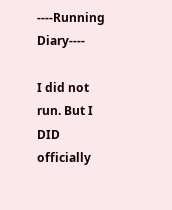----Running Diary----

I did not run. But I DID officially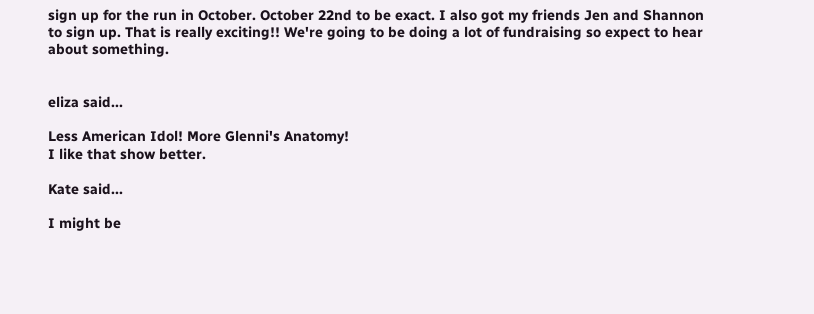sign up for the run in October. October 22nd to be exact. I also got my friends Jen and Shannon to sign up. That is really exciting!! We're going to be doing a lot of fundraising so expect to hear about something.


eliza said...

Less American Idol! More Glenni's Anatomy!
I like that show better.

Kate said...

I might be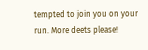tempted to join you on your run. More deets please!